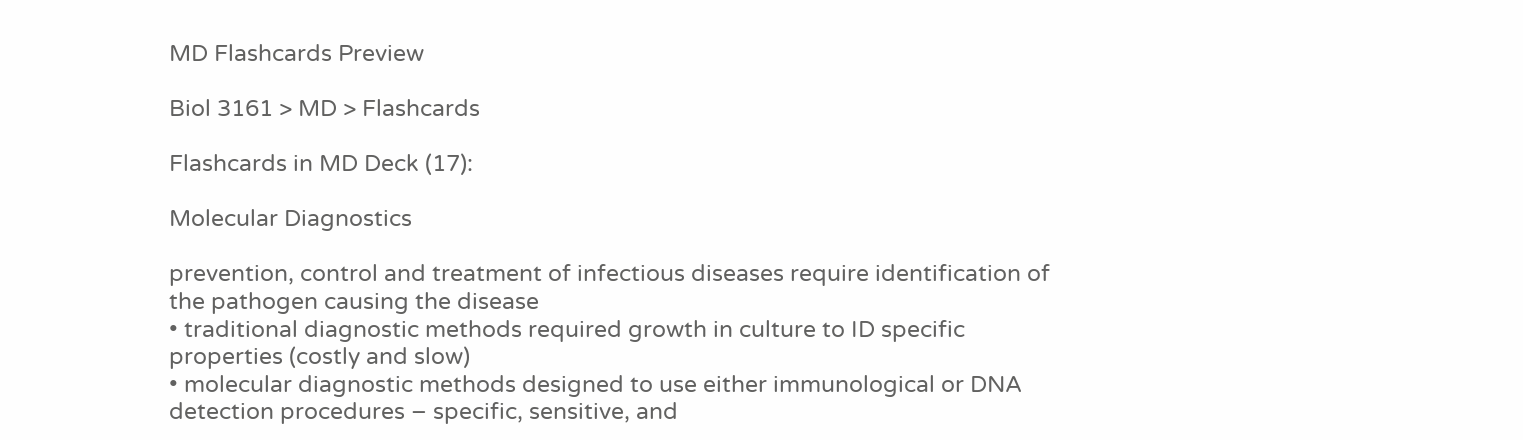MD Flashcards Preview

Biol 3161 > MD > Flashcards

Flashcards in MD Deck (17):

Molecular Diagnostics

prevention, control and treatment of infectious diseases require identification of the pathogen causing the disease
• traditional diagnostic methods required growth in culture to ID specific properties (costly and slow)
• molecular diagnostic methods designed to use either immunological or DNA detection procedures – specific, sensitive, and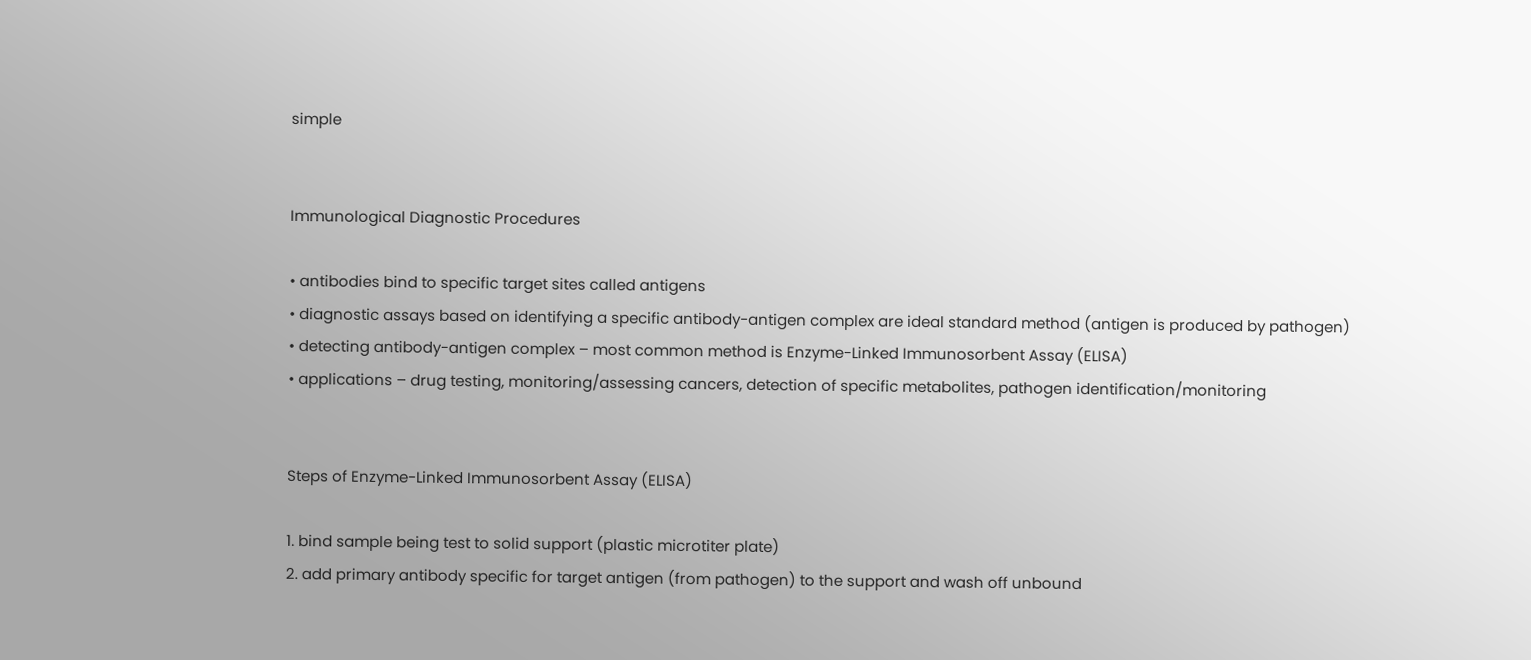simple


Immunological Diagnostic Procedures

• antibodies bind to specific target sites called antigens
• diagnostic assays based on identifying a specific antibody-antigen complex are ideal standard method (antigen is produced by pathogen)
• detecting antibody-antigen complex – most common method is Enzyme-Linked Immunosorbent Assay (ELISA)
• applications – drug testing, monitoring/assessing cancers, detection of specific metabolites, pathogen identification/monitoring


Steps of Enzyme-Linked Immunosorbent Assay (ELISA)

1. bind sample being test to solid support (plastic microtiter plate)
2. add primary antibody specific for target antigen (from pathogen) to the support and wash off unbound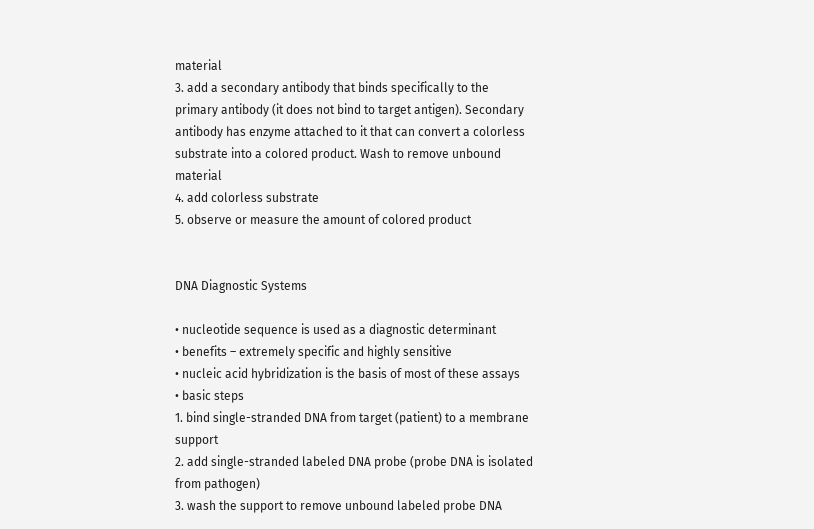material
3. add a secondary antibody that binds specifically to the primary antibody (it does not bind to target antigen). Secondary antibody has enzyme attached to it that can convert a colorless substrate into a colored product. Wash to remove unbound material
4. add colorless substrate
5. observe or measure the amount of colored product


DNA Diagnostic Systems

• nucleotide sequence is used as a diagnostic determinant
• benefits – extremely specific and highly sensitive
• nucleic acid hybridization is the basis of most of these assays
• basic steps
1. bind single-stranded DNA from target (patient) to a membrane support
2. add single-stranded labeled DNA probe (probe DNA is isolated from pathogen)
3. wash the support to remove unbound labeled probe DNA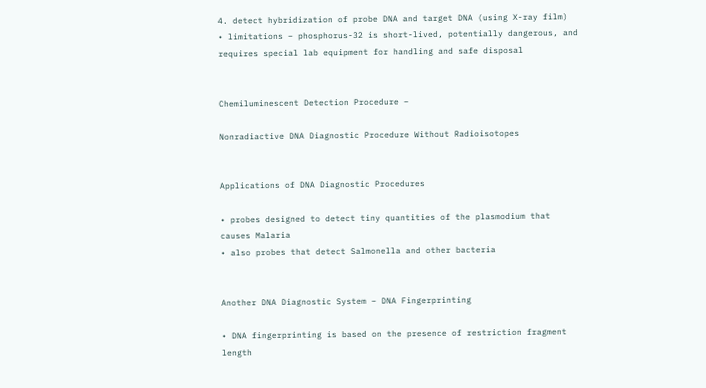4. detect hybridization of probe DNA and target DNA (using X-ray film)
• limitations – phosphorus-32 is short-lived, potentially dangerous, and requires special lab equipment for handling and safe disposal


Chemiluminescent Detection Procedure –

Nonradiactive DNA Diagnostic Procedure Without Radioisotopes


Applications of DNA Diagnostic Procedures

• probes designed to detect tiny quantities of the plasmodium that causes Malaria
• also probes that detect Salmonella and other bacteria


Another DNA Diagnostic System – DNA Fingerprinting

• DNA fingerprinting is based on the presence of restriction fragment length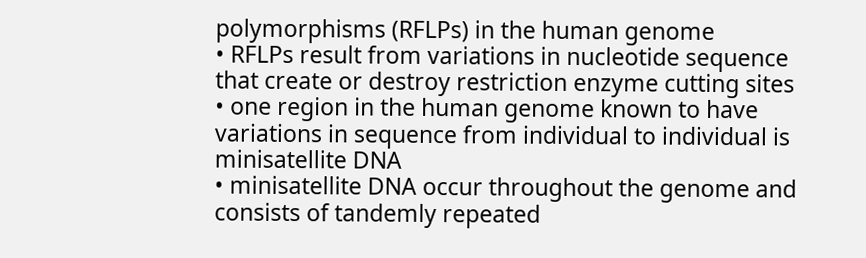polymorphisms (RFLPs) in the human genome
• RFLPs result from variations in nucleotide sequence that create or destroy restriction enzyme cutting sites
• one region in the human genome known to have variations in sequence from individual to individual is minisatellite DNA
• minisatellite DNA occur throughout the genome and consists of tandemly repeated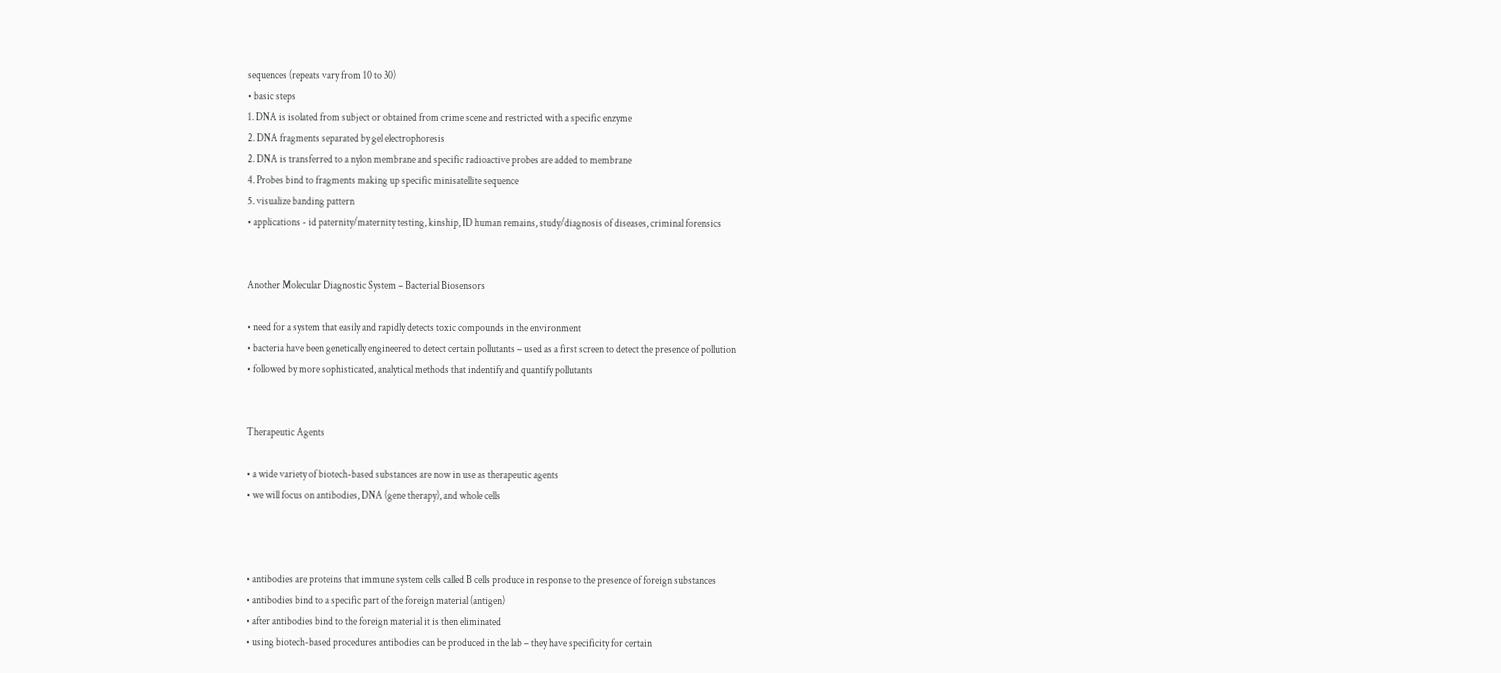sequences (repeats vary from 10 to 30)
• basic steps
1. DNA is isolated from subject or obtained from crime scene and restricted with a specific enzyme
2. DNA fragments separated by gel electrophoresis
2. DNA is transferred to a nylon membrane and specific radioactive probes are added to membrane
4. Probes bind to fragments making up specific minisatellite sequence
5. visualize banding pattern
• applications - id paternity/maternity testing, kinship, ID human remains, study/diagnosis of diseases, criminal forensics


Another Molecular Diagnostic System – Bacterial Biosensors

• need for a system that easily and rapidly detects toxic compounds in the environment
• bacteria have been genetically engineered to detect certain pollutants – used as a first screen to detect the presence of pollution
• followed by more sophisticated, analytical methods that indentify and quantify pollutants


Therapeutic Agents

• a wide variety of biotech-based substances are now in use as therapeutic agents
• we will focus on antibodies, DNA (gene therapy), and whole cells



• antibodies are proteins that immune system cells called B cells produce in response to the presence of foreign substances
• antibodies bind to a specific part of the foreign material (antigen)
• after antibodies bind to the foreign material it is then eliminated
• using biotech-based procedures antibodies can be produced in the lab – they have specificity for certain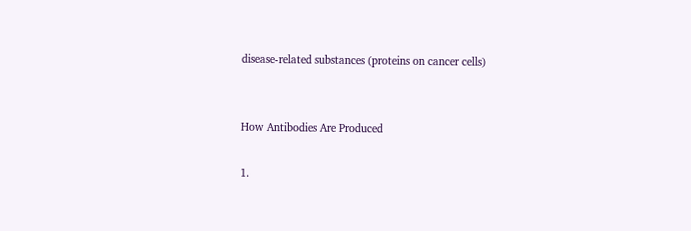disease-related substances (proteins on cancer cells)


How Antibodies Are Produced

1.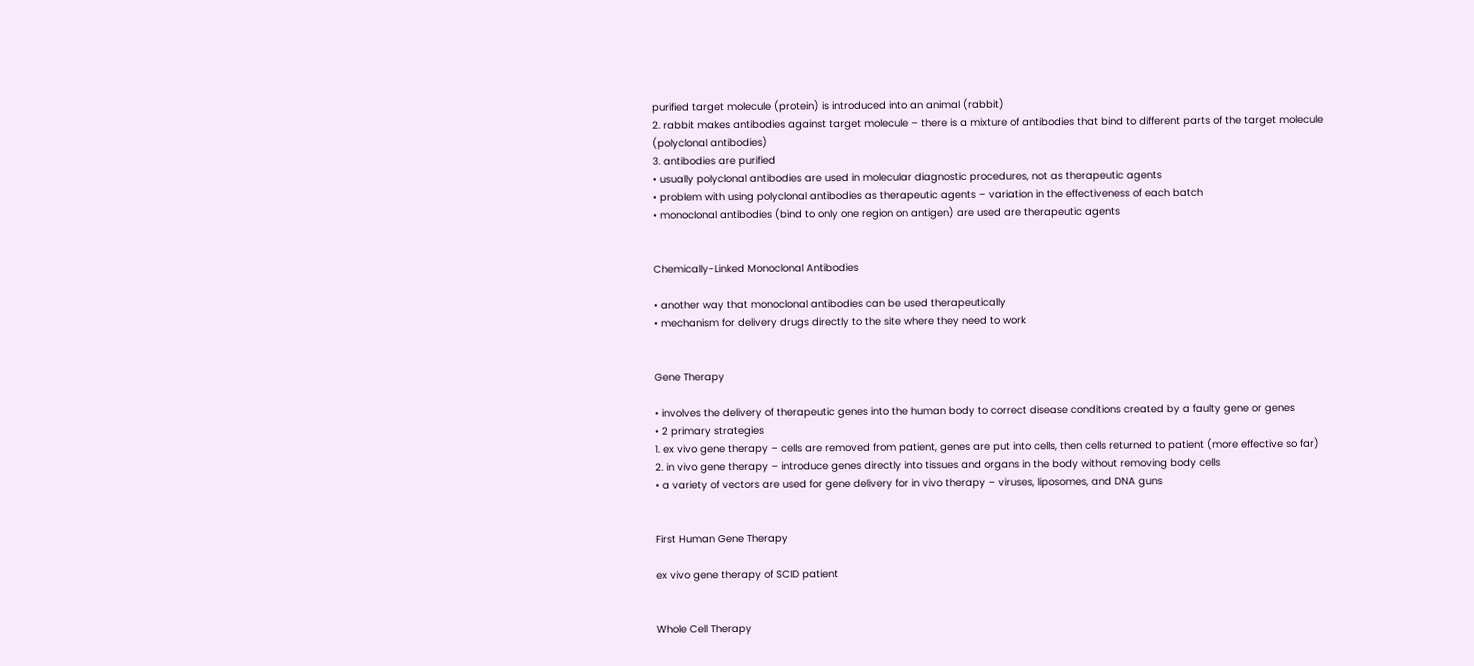purified target molecule (protein) is introduced into an animal (rabbit)
2. rabbit makes antibodies against target molecule – there is a mixture of antibodies that bind to different parts of the target molecule (polyclonal antibodies)
3. antibodies are purified
• usually polyclonal antibodies are used in molecular diagnostic procedures, not as therapeutic agents
• problem with using polyclonal antibodies as therapeutic agents – variation in the effectiveness of each batch
• monoclonal antibodies (bind to only one region on antigen) are used are therapeutic agents


Chemically-Linked Monoclonal Antibodies

• another way that monoclonal antibodies can be used therapeutically
• mechanism for delivery drugs directly to the site where they need to work


Gene Therapy

• involves the delivery of therapeutic genes into the human body to correct disease conditions created by a faulty gene or genes
• 2 primary strategies
1. ex vivo gene therapy – cells are removed from patient, genes are put into cells, then cells returned to patient (more effective so far)
2. in vivo gene therapy – introduce genes directly into tissues and organs in the body without removing body cells
• a variety of vectors are used for gene delivery for in vivo therapy – viruses, liposomes, and DNA guns


First Human Gene Therapy

ex vivo gene therapy of SCID patient


Whole Cell Therapy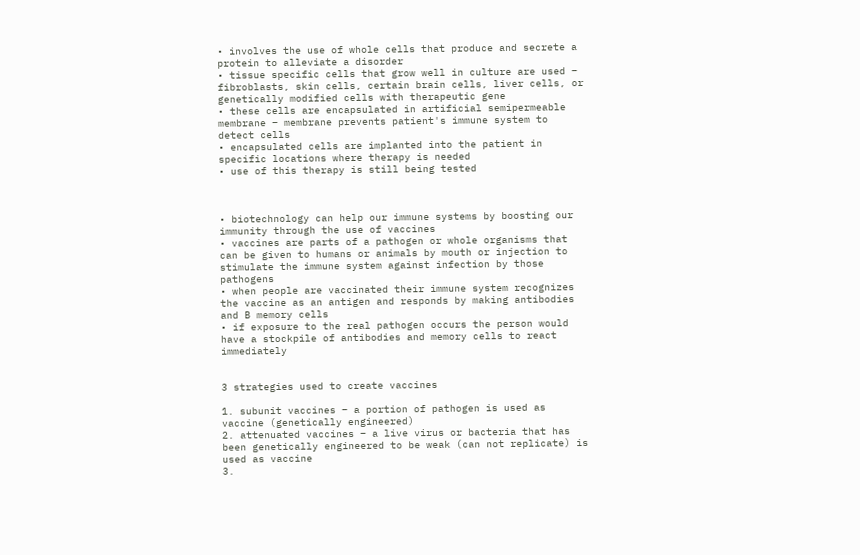• involves the use of whole cells that produce and secrete a protein to alleviate a disorder
• tissue specific cells that grow well in culture are used – fibroblasts, skin cells, certain brain cells, liver cells, or genetically modified cells with therapeutic gene
• these cells are encapsulated in artificial semipermeable membrane – membrane prevents patient's immune system to detect cells
• encapsulated cells are implanted into the patient in specific locations where therapy is needed
• use of this therapy is still being tested



• biotechnology can help our immune systems by boosting our immunity through the use of vaccines
• vaccines are parts of a pathogen or whole organisms that can be given to humans or animals by mouth or injection to stimulate the immune system against infection by those pathogens
• when people are vaccinated their immune system recognizes the vaccine as an antigen and responds by making antibodies and B memory cells
• if exposure to the real pathogen occurs the person would have a stockpile of antibodies and memory cells to react immediately


3 strategies used to create vaccines

1. subunit vaccines – a portion of pathogen is used as vaccine (genetically engineered)
2. attenuated vaccines – a live virus or bacteria that has been genetically engineered to be weak (can not replicate) is used as vaccine
3.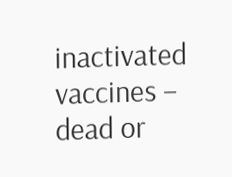inactivated vaccines – dead or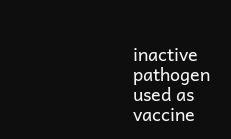inactive pathogen used as vaccine